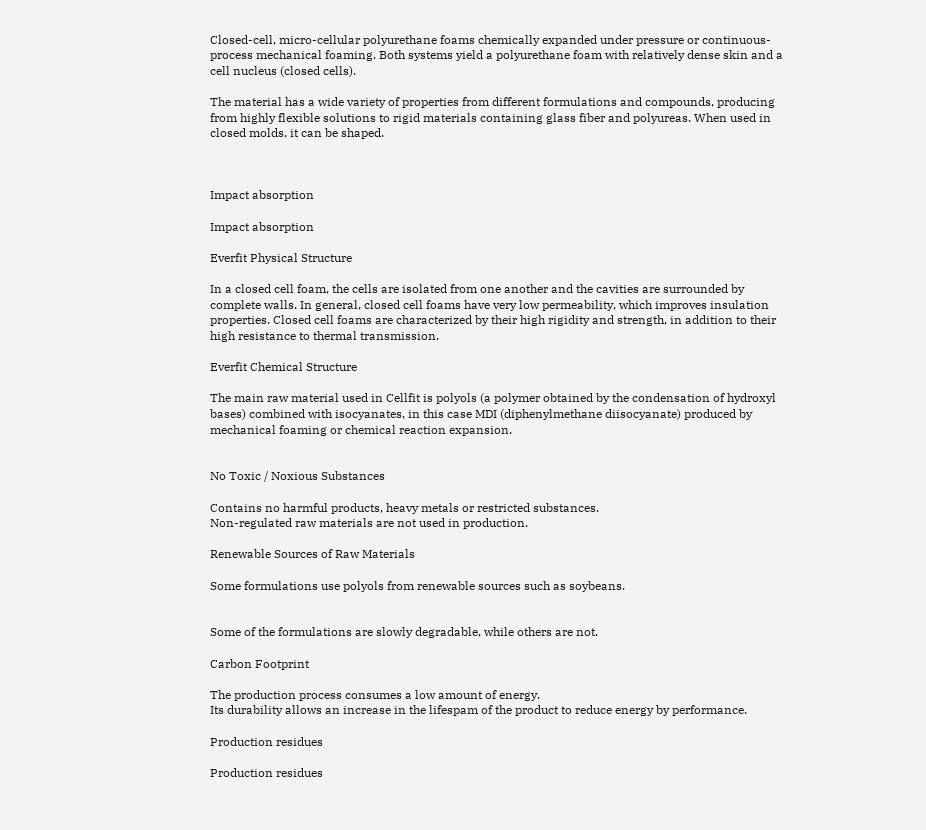Closed-cell, micro-cellular polyurethane foams chemically expanded under pressure or continuous-process mechanical foaming. Both systems yield a polyurethane foam with relatively dense skin and a cell nucleus (closed cells).

The material has a wide variety of properties from different formulations and compounds, producing from highly flexible solutions to rigid materials containing glass fiber and polyureas. When used in closed molds, it can be shaped.



Impact absorption

Impact absorption

Everfit Physical Structure

In a closed cell foam, the cells are isolated from one another and the cavities are surrounded by complete walls. In general, closed cell foams have very low permeability, which improves insulation properties. Closed cell foams are characterized by their high rigidity and strength, in addition to their high resistance to thermal transmission.

Everfit Chemical Structure

The main raw material used in Cellfit is polyols (a polymer obtained by the condensation of hydroxyl bases) combined with isocyanates, in this case MDI (diphenylmethane diisocyanate) produced by mechanical foaming or chemical reaction expansion.


No Toxic / Noxious Substances

Contains no harmful products, heavy metals or restricted substances.
Non-regulated raw materials are not used in production.

Renewable Sources of Raw Materials

Some formulations use polyols from renewable sources such as soybeans.


Some of the formulations are slowly degradable, while others are not.

Carbon Footprint

The production process consumes a low amount of energy.
Its durability allows an increase in the lifespam of the product to reduce energy by performance.

Production residues

Production residues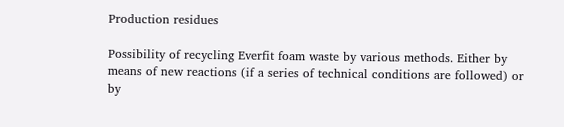Production residues

Possibility of recycling Everfit foam waste by various methods. Either by means of new reactions (if a series of technical conditions are followed) or by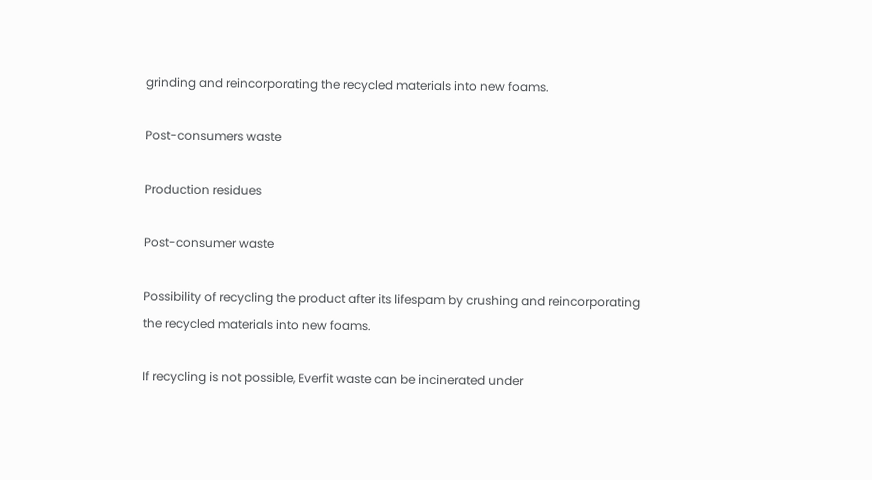grinding and reincorporating the recycled materials into new foams.

Post-consumers waste

Production residues

Post-consumer waste

Possibility of recycling the product after its lifespam by crushing and reincorporating the recycled materials into new foams.

If recycling is not possible, Everfit waste can be incinerated under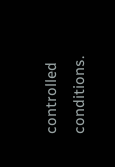controlled conditions.